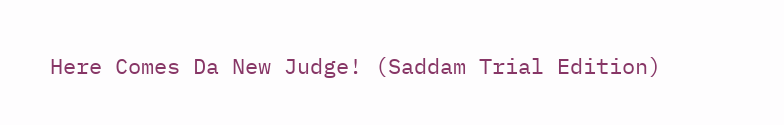Here Comes Da New Judge! (Saddam Trial Edition)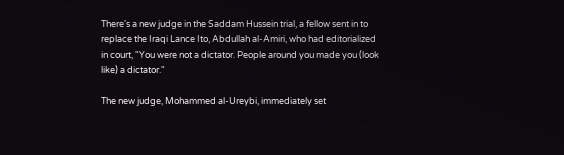There's a new judge in the Saddam Hussein trial, a fellow sent in to replace the Iraqi Lance Ito, Abdullah al-Amiri, who had editorialized in court, "You were not a dictator. People around you made you (look like) a dictator."

The new judge, Mohammed al-Ureybi, immediately set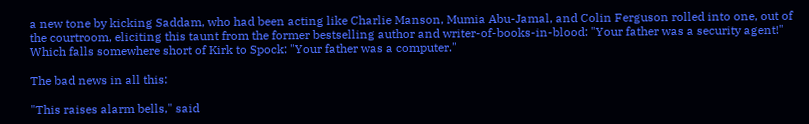a new tone by kicking Saddam, who had been acting like Charlie Manson, Mumia Abu-Jamal, and Colin Ferguson rolled into one, out of the courtroom, eliciting this taunt from the former bestselling author and writer-of-books-in-blood: "Your father was a security agent!" Which falls somewhere short of Kirk to Spock: "Your father was a computer."

The bad news in all this:

"This raises alarm bells," said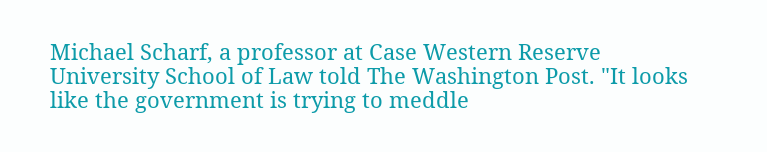Michael Scharf, a professor at Case Western Reserve University School of Law told The Washington Post. "It looks like the government is trying to meddle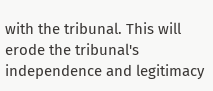with the tribunal. This will erode the tribunal's independence and legitimacy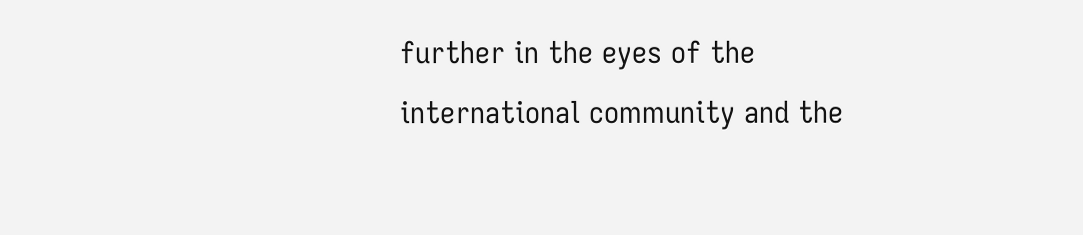further in the eyes of the international community and the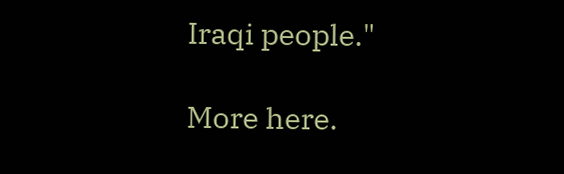Iraqi people."

More here.